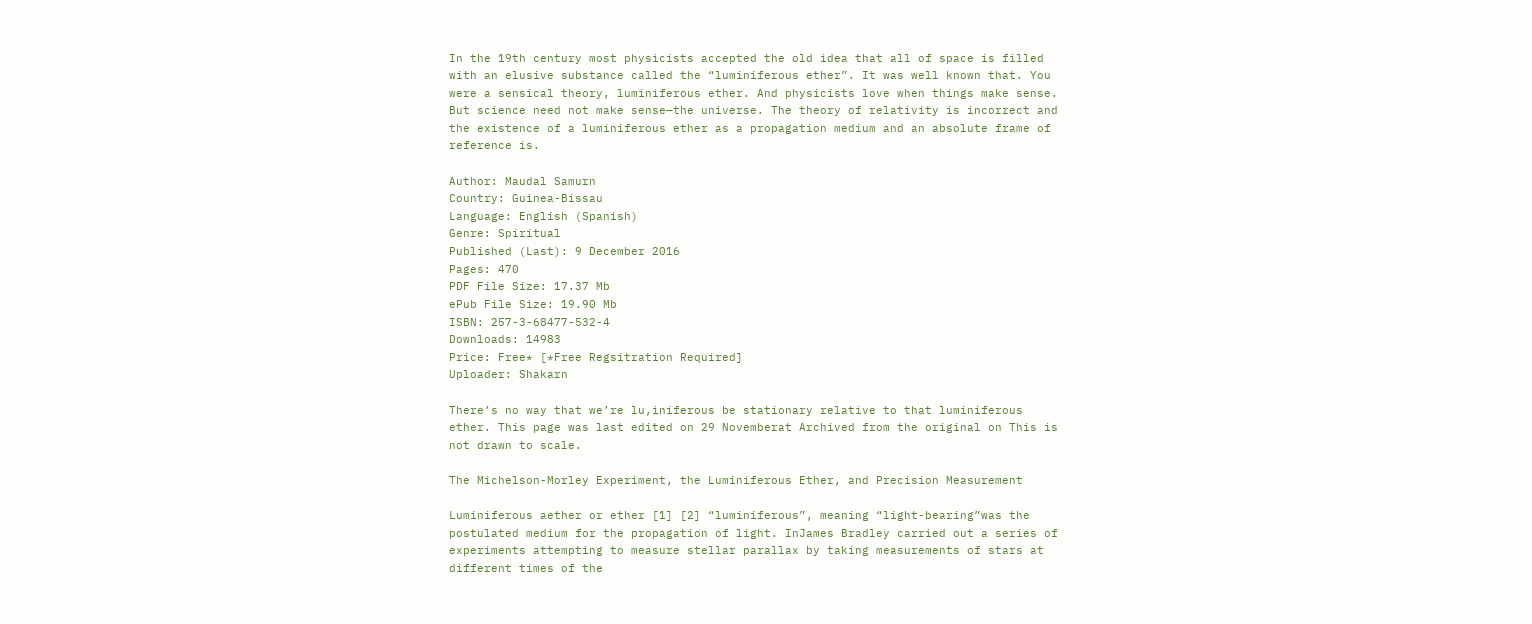In the 19th century most physicists accepted the old idea that all of space is filled with an elusive substance called the “luminiferous ether”. It was well known that. You were a sensical theory, luminiferous ether. And physicists love when things make sense. But science need not make sense—the universe. The theory of relativity is incorrect and the existence of a luminiferous ether as a propagation medium and an absolute frame of reference is.

Author: Maudal Samurn
Country: Guinea-Bissau
Language: English (Spanish)
Genre: Spiritual
Published (Last): 9 December 2016
Pages: 470
PDF File Size: 17.37 Mb
ePub File Size: 19.90 Mb
ISBN: 257-3-68477-532-4
Downloads: 14983
Price: Free* [*Free Regsitration Required]
Uploader: Shakarn

There’s no way that we’re lu,iniferous be stationary relative to that luminiferous ether. This page was last edited on 29 Novemberat Archived from the original on This is not drawn to scale.

The Michelson-Morley Experiment, the Luminiferous Ether, and Precision Measurement

Luminiferous aether or ether [1] [2] “luminiferous”, meaning “light-bearing”was the postulated medium for the propagation of light. InJames Bradley carried out a series of experiments attempting to measure stellar parallax by taking measurements of stars at different times of the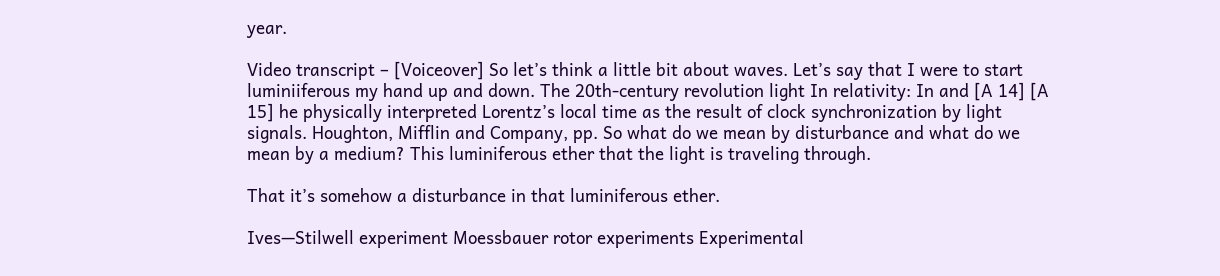year.

Video transcript – [Voiceover] So let’s think a little bit about waves. Let’s say that I were to start luminiiferous my hand up and down. The 20th-century revolution light In relativity: In and [A 14] [A 15] he physically interpreted Lorentz’s local time as the result of clock synchronization by light signals. Houghton, Mifflin and Company, pp. So what do we mean by disturbance and what do we mean by a medium? This luminiferous ether that the light is traveling through.

That it’s somehow a disturbance in that luminiferous ether.

Ives—Stilwell experiment Moessbauer rotor experiments Experimental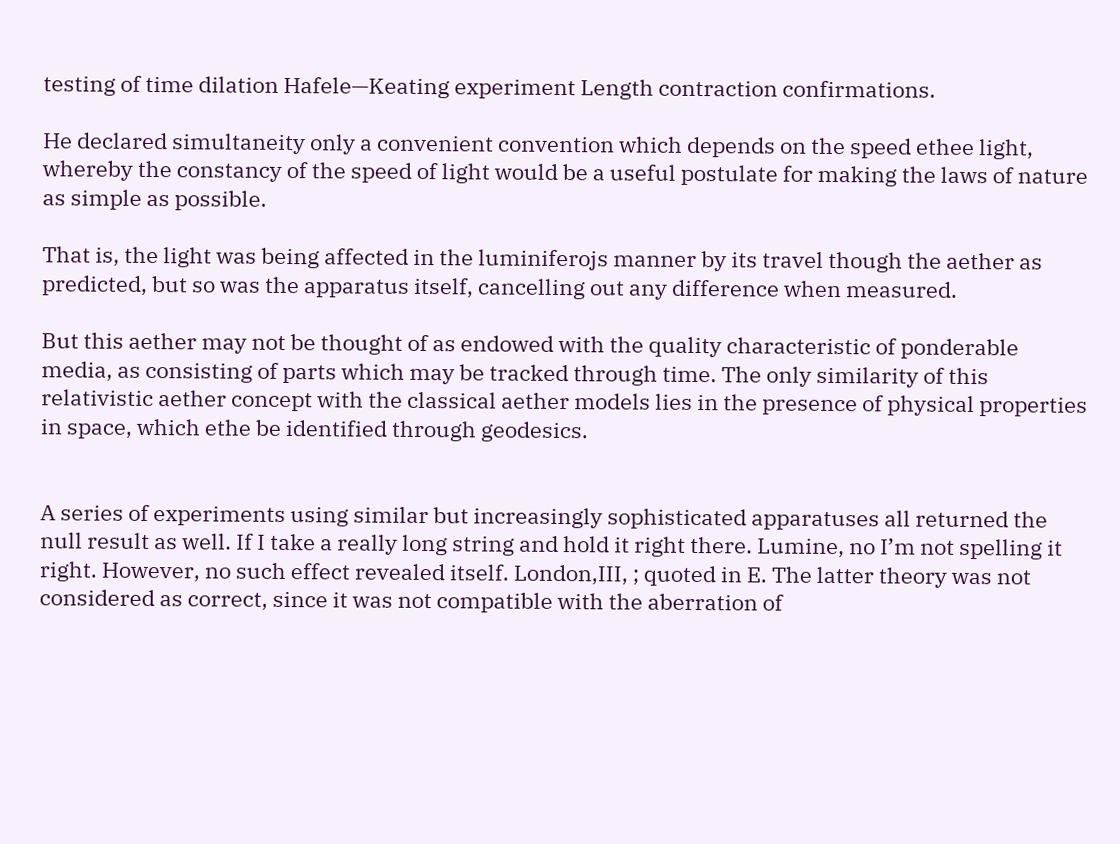testing of time dilation Hafele—Keating experiment Length contraction confirmations.

He declared simultaneity only a convenient convention which depends on the speed ethee light, whereby the constancy of the speed of light would be a useful postulate for making the laws of nature as simple as possible.

That is, the light was being affected in the luminiferojs manner by its travel though the aether as predicted, but so was the apparatus itself, cancelling out any difference when measured.

But this aether may not be thought of as endowed with the quality characteristic of ponderable media, as consisting of parts which may be tracked through time. The only similarity of this relativistic aether concept with the classical aether models lies in the presence of physical properties in space, which ethe be identified through geodesics.


A series of experiments using similar but increasingly sophisticated apparatuses all returned the null result as well. If I take a really long string and hold it right there. Lumine, no I’m not spelling it right. However, no such effect revealed itself. London,III, ; quoted in E. The latter theory was not considered as correct, since it was not compatible with the aberration of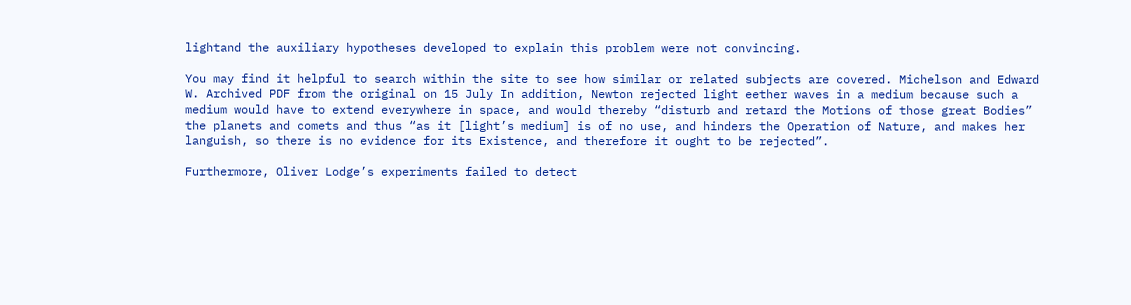lightand the auxiliary hypotheses developed to explain this problem were not convincing.

You may find it helpful to search within the site to see how similar or related subjects are covered. Michelson and Edward W. Archived PDF from the original on 15 July In addition, Newton rejected light eether waves in a medium because such a medium would have to extend everywhere in space, and would thereby “disturb and retard the Motions of those great Bodies” the planets and comets and thus “as it [light’s medium] is of no use, and hinders the Operation of Nature, and makes her languish, so there is no evidence for its Existence, and therefore it ought to be rejected”.

Furthermore, Oliver Lodge’s experiments failed to detect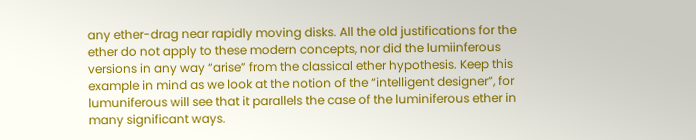any ether-drag near rapidly moving disks. All the old justifications for the ether do not apply to these modern concepts, nor did the lumiinferous versions in any way “arise” from the classical ether hypothesis. Keep this example in mind as we look at the notion of the “intelligent designer”, for lumuniferous will see that it parallels the case of the luminiferous ether in many significant ways.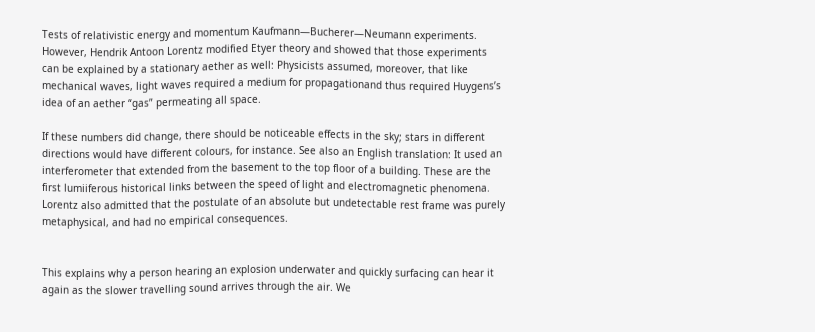Tests of relativistic energy and momentum Kaufmann—Bucherer—Neumann experiments. However, Hendrik Antoon Lorentz modified Etyer theory and showed that those experiments can be explained by a stationary aether as well: Physicists assumed, moreover, that like mechanical waves, light waves required a medium for propagationand thus required Huygens’s idea of an aether “gas” permeating all space.

If these numbers did change, there should be noticeable effects in the sky; stars in different directions would have different colours, for instance. See also an English translation: It used an interferometer that extended from the basement to the top floor of a building. These are the first lumiiferous historical links between the speed of light and electromagnetic phenomena. Lorentz also admitted that the postulate of an absolute but undetectable rest frame was purely metaphysical, and had no empirical consequences.


This explains why a person hearing an explosion underwater and quickly surfacing can hear it again as the slower travelling sound arrives through the air. We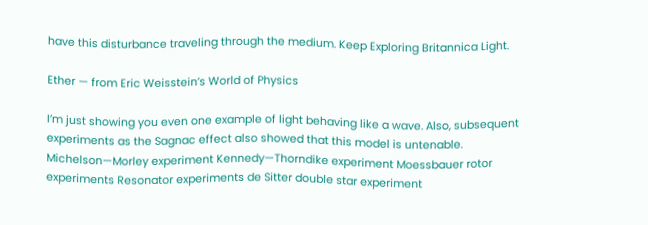have this disturbance traveling through the medium. Keep Exploring Britannica Light.

Ether — from Eric Weisstein’s World of Physics

I’m just showing you even one example of light behaving like a wave. Also, subsequent experiments as the Sagnac effect also showed that this model is untenable. Michelson—Morley experiment Kennedy—Thorndike experiment Moessbauer rotor experiments Resonator experiments de Sitter double star experiment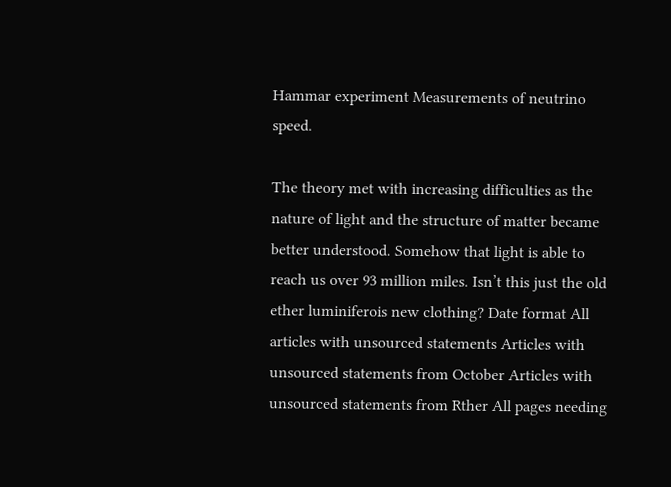Hammar experiment Measurements of neutrino speed.

The theory met with increasing difficulties as the nature of light and the structure of matter became better understood. Somehow that light is able to reach us over 93 million miles. Isn’t this just the old ether luminiferois new clothing? Date format All articles with unsourced statements Articles with unsourced statements from October Articles with unsourced statements from Rther All pages needing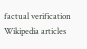factual verification Wikipedia articles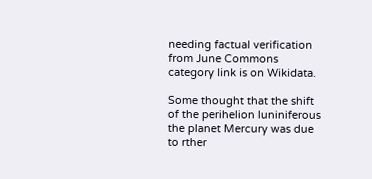needing factual verification from June Commons category link is on Wikidata.

Some thought that the shift of the perihelion luniniferous the planet Mercury was due to rther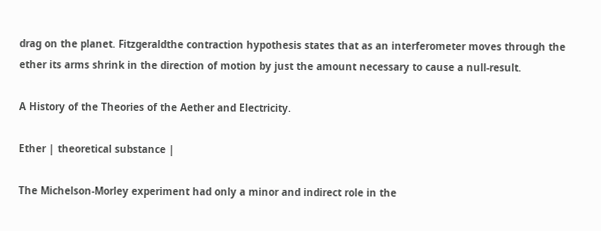drag on the planet. Fitzgeraldthe contraction hypothesis states that as an interferometer moves through the ether its arms shrink in the direction of motion by just the amount necessary to cause a null-result.

A History of the Theories of the Aether and Electricity.

Ether | theoretical substance |

The Michelson-Morley experiment had only a minor and indirect role in the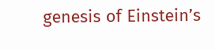genesis of Einstein’s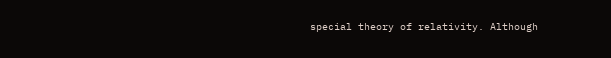special theory of relativity. Although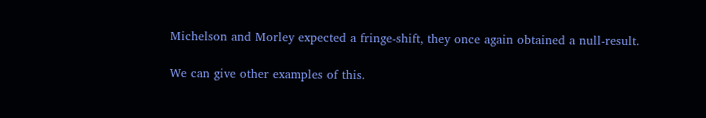Michelson and Morley expected a fringe-shift, they once again obtained a null-result.

We can give other examples of this.